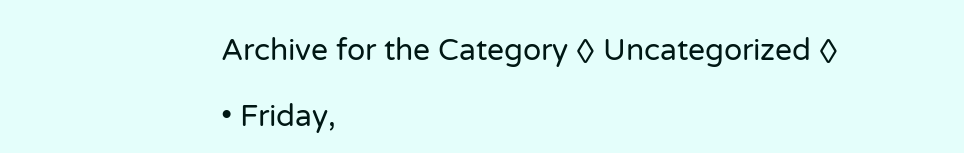Archive for the Category ◊ Uncategorized ◊

• Friday,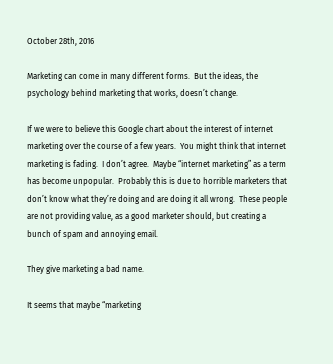October 28th, 2016

Marketing can come in many different forms.  But the ideas, the psychology behind marketing that works, doesn’t change.

If we were to believe this Google chart about the interest of internet marketing over the course of a few years.  You might think that internet marketing is fading.  I don’t agree.  Maybe “internet marketing” as a term has become unpopular.  Probably this is due to horrible marketers that don’t know what they’re doing and are doing it all wrong.  These people are not providing value, as a good marketer should, but creating a bunch of spam and annoying email.

They give marketing a bad name.

It seems that maybe “marketing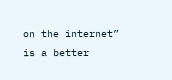on the internet” is a better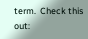term.  Check this out: